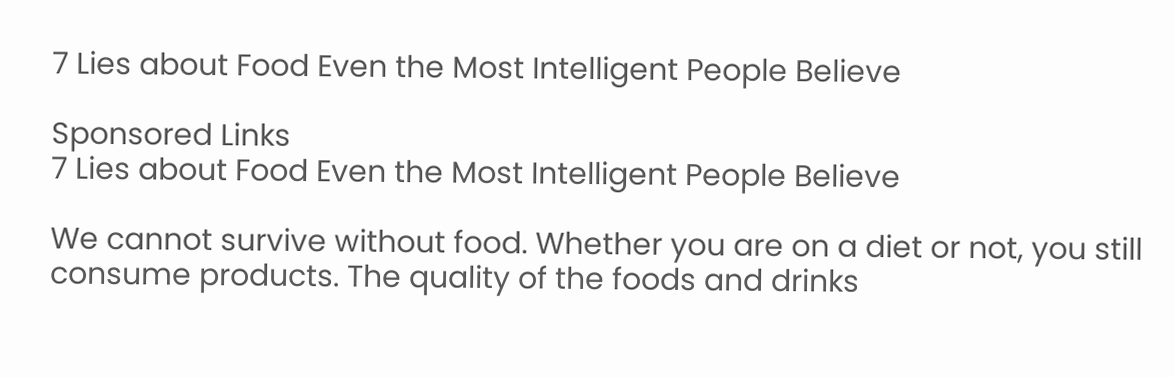7 Lies about Food Even the Most Intelligent People Believe

Sponsored Links
7 Lies about Food Even the Most Intelligent People Believe

We cannot survive without food. Whether you are on a diet or not, you still consume products. The quality of the foods and drinks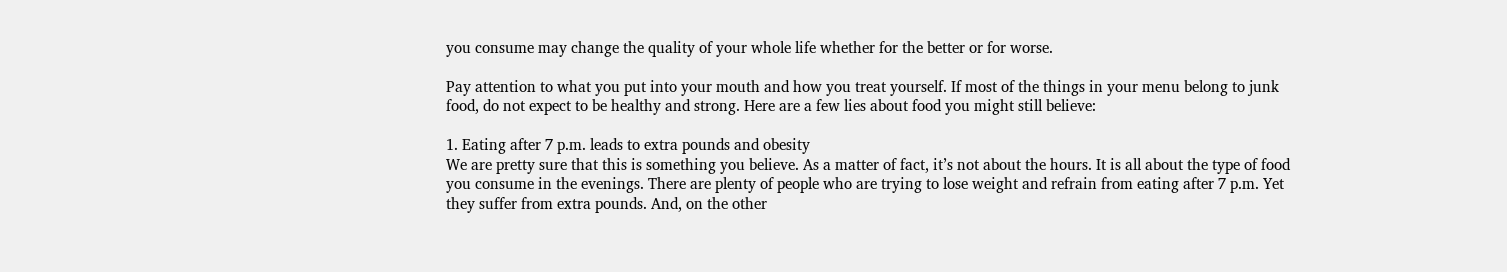you consume may change the quality of your whole life whether for the better or for worse.

Pay attention to what you put into your mouth and how you treat yourself. If most of the things in your menu belong to junk food, do not expect to be healthy and strong. Here are a few lies about food you might still believe:

1. Eating after 7 p.m. leads to extra pounds and obesity
We are pretty sure that this is something you believe. As a matter of fact, it’s not about the hours. It is all about the type of food you consume in the evenings. There are plenty of people who are trying to lose weight and refrain from eating after 7 p.m. Yet they suffer from extra pounds. And, on the other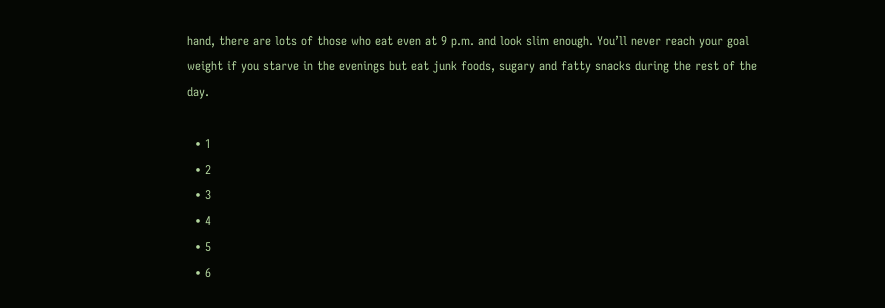hand, there are lots of those who eat even at 9 p.m. and look slim enough. You’ll never reach your goal weight if you starve in the evenings but eat junk foods, sugary and fatty snacks during the rest of the day.

  • 1
  • 2
  • 3
  • 4
  • 5
  • 6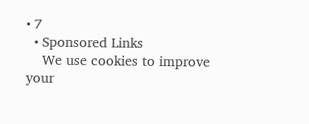• 7
  • Sponsored Links
    We use cookies to improve your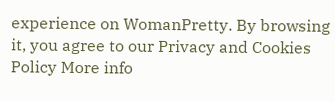experience on WomanPretty. By browsing it, you agree to our Privacy and Cookies Policy More info